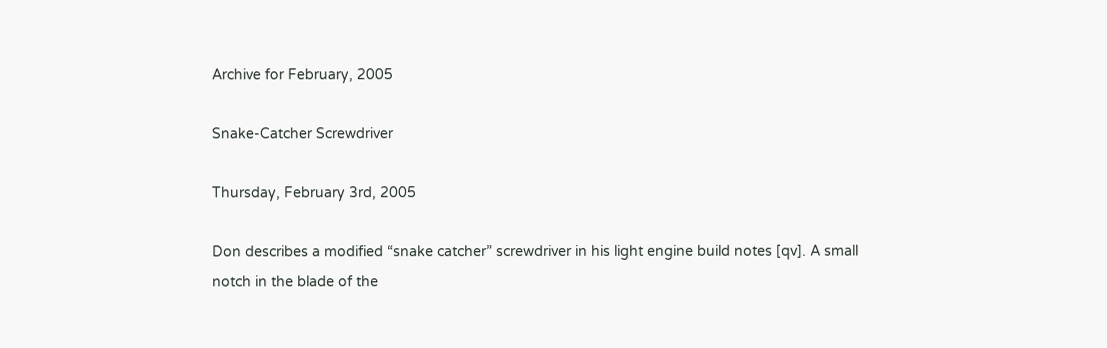Archive for February, 2005

Snake-Catcher Screwdriver

Thursday, February 3rd, 2005

Don describes a modified “snake catcher” screwdriver in his light engine build notes [qv]. A small notch in the blade of the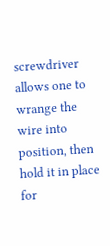screwdriver allows one to wrange the wire into position, then hold it in place for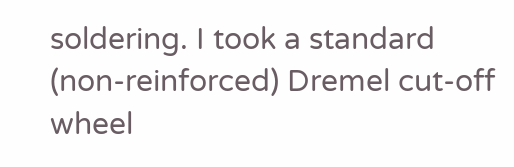soldering. I took a standard (non-reinforced) Dremel cut-off wheel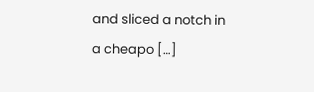and sliced a notch in a cheapo […]